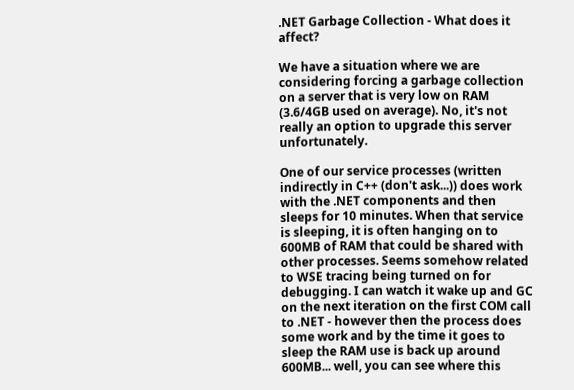.NET Garbage Collection - What does it affect?

We have a situation where we are considering forcing a garbage collection on a server that is very low on RAM (3.6/4GB used on average). No, it's not really an option to upgrade this server unfortunately.

One of our service processes (written indirectly in C++ (don't ask...)) does work with the .NET components and then sleeps for 10 minutes. When that service is sleeping, it is often hanging on to 600MB of RAM that could be shared with other processes. Seems somehow related to WSE tracing being turned on for debugging. I can watch it wake up and GC on the next iteration on the first COM call to .NET - however then the process does some work and by the time it goes to sleep the RAM use is back up around 600MB... well, you can see where this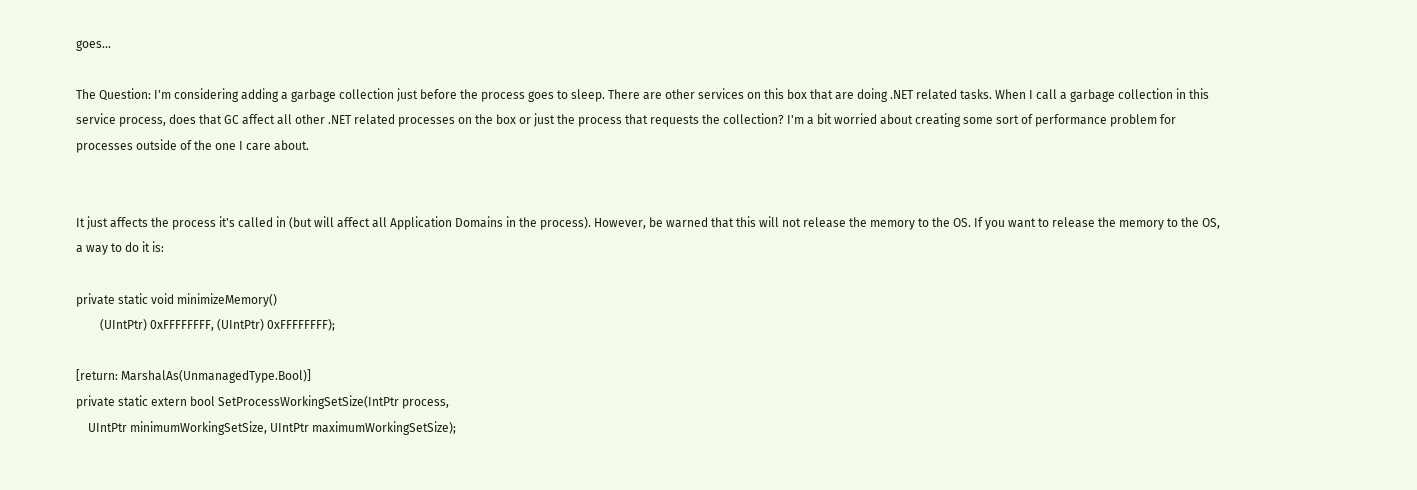goes...

The Question: I'm considering adding a garbage collection just before the process goes to sleep. There are other services on this box that are doing .NET related tasks. When I call a garbage collection in this service process, does that GC affect all other .NET related processes on the box or just the process that requests the collection? I'm a bit worried about creating some sort of performance problem for processes outside of the one I care about.


It just affects the process it's called in (but will affect all Application Domains in the process). However, be warned that this will not release the memory to the OS. If you want to release the memory to the OS, a way to do it is:

private static void minimizeMemory()
        (UIntPtr) 0xFFFFFFFF, (UIntPtr) 0xFFFFFFFF);

[return: MarshalAs(UnmanagedType.Bool)]
private static extern bool SetProcessWorkingSetSize(IntPtr process,
    UIntPtr minimumWorkingSetSize, UIntPtr maximumWorkingSetSize);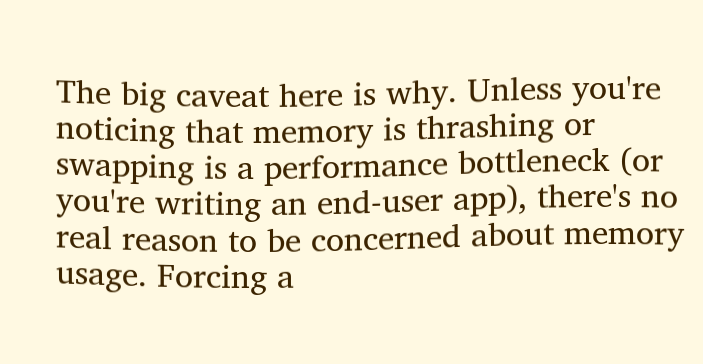The big caveat here is why. Unless you're noticing that memory is thrashing or swapping is a performance bottleneck (or you're writing an end-user app), there's no real reason to be concerned about memory usage. Forcing a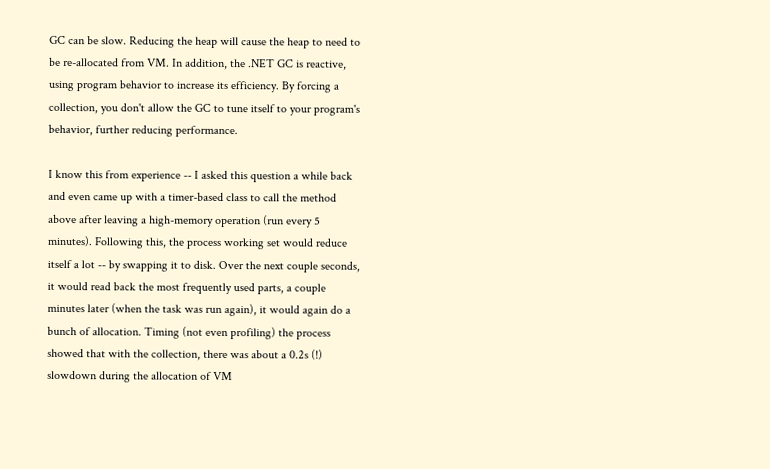GC can be slow. Reducing the heap will cause the heap to need to be re-allocated from VM. In addition, the .NET GC is reactive, using program behavior to increase its efficiency. By forcing a collection, you don't allow the GC to tune itself to your program's behavior, further reducing performance.

I know this from experience -- I asked this question a while back and even came up with a timer-based class to call the method above after leaving a high-memory operation (run every 5 minutes). Following this, the process working set would reduce itself a lot -- by swapping it to disk. Over the next couple seconds, it would read back the most frequently used parts, a couple minutes later (when the task was run again), it would again do a bunch of allocation. Timing (not even profiling) the process showed that with the collection, there was about a 0.2s (!) slowdown during the allocation of VM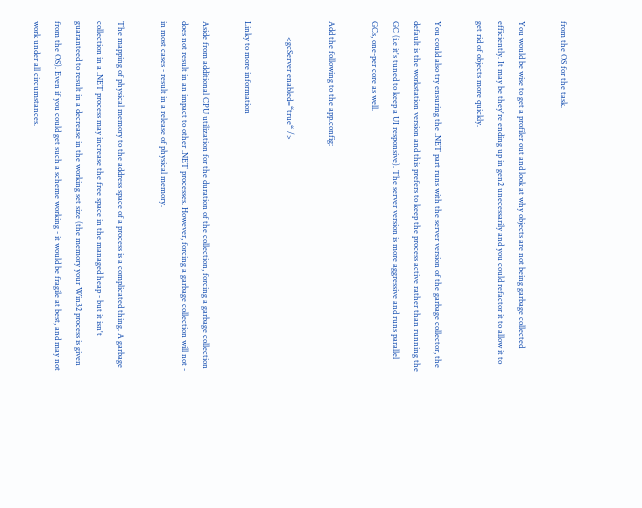from the OS for the task.

You would be wise to get a profiler out and look at why objects are not being garbage collected efficiently. It may be they're ending up in gen2 unecessarily and you could refactor it to allow it to get rid of objects more quickly.

You could also try ensuring the .NET part runs with the server version of the garbage collector, the default is the workstation version and this prefers to keep the process active rather than running the GC (i.e it's tuned to keep a UI responsive). The server version is more aggressive and runs parallel GCs, one-per core as well.

Add the following to the app.config:

        <gcServer enabled=“true“ />

Linky to more information

Aside from additional CPU utilization for the duration of the collection, forcing a garbage collection does not result in an impact to other .NET processes. However, forcing a garbage collection will not - in most cases - result in a release of physical memory.

The mapping of physical memory to the address space of a process is a complicated thing. A garbage collection in a .NET process may increase the free space in the managed heap - but it isn't guaranteed to result in a decrease in the working set size (the memory your Win32 process is given from the OS). Even if you could get such a scheme working - it would be fragile at best, and may not work under all circumstances.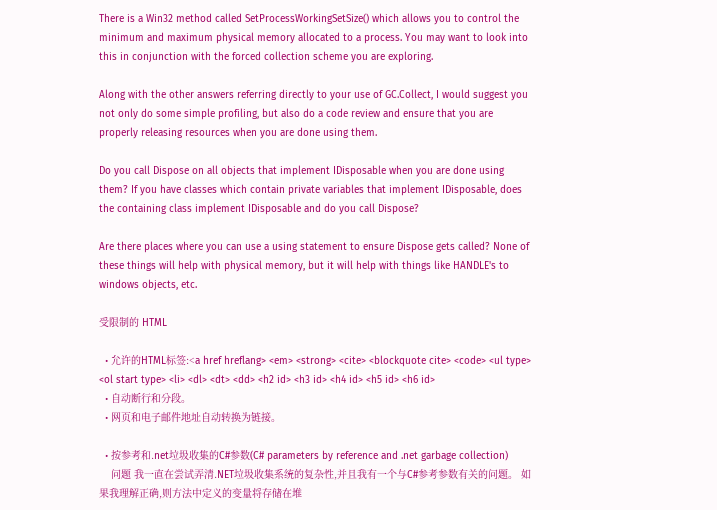There is a Win32 method called SetProcessWorkingSetSize() which allows you to control the minimum and maximum physical memory allocated to a process. You may want to look into this in conjunction with the forced collection scheme you are exploring.

Along with the other answers referring directly to your use of GC.Collect, I would suggest you not only do some simple profiling, but also do a code review and ensure that you are properly releasing resources when you are done using them.

Do you call Dispose on all objects that implement IDisposable when you are done using them? If you have classes which contain private variables that implement IDisposable, does the containing class implement IDisposable and do you call Dispose?

Are there places where you can use a using statement to ensure Dispose gets called? None of these things will help with physical memory, but it will help with things like HANDLE's to windows objects, etc.

受限制的 HTML

  • 允许的HTML标签:<a href hreflang> <em> <strong> <cite> <blockquote cite> <code> <ul type> <ol start type> <li> <dl> <dt> <dd> <h2 id> <h3 id> <h4 id> <h5 id> <h6 id>
  • 自动断行和分段。
  • 网页和电子邮件地址自动转换为链接。

  • 按参考和.net垃圾收集的C#参数(C# parameters by reference and .net garbage collection)
    问题 我一直在尝试弄清.NET垃圾收集系统的复杂性,并且我有一个与C#参考参数有关的问题。 如果我理解正确,则方法中定义的变量将存储在堆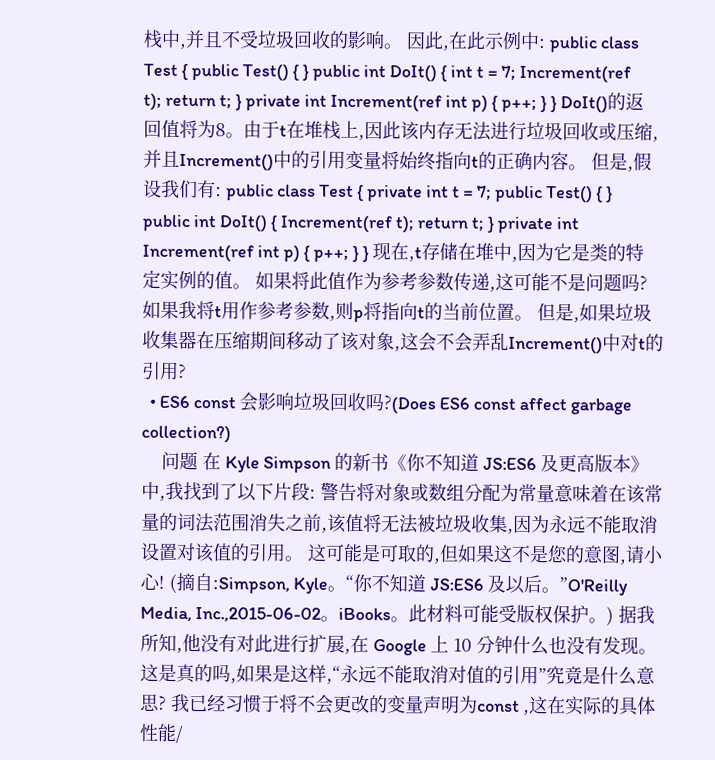栈中,并且不受垃圾回收的影响。 因此,在此示例中: public class Test { public Test() { } public int DoIt() { int t = 7; Increment(ref t); return t; } private int Increment(ref int p) { p++; } } DoIt()的返回值将为8。由于t在堆栈上,因此该内存无法进行垃圾回收或压缩,并且Increment()中的引用变量将始终指向t的正确内容。 但是,假设我们有: public class Test { private int t = 7; public Test() { } public int DoIt() { Increment(ref t); return t; } private int Increment(ref int p) { p++; } } 现在,t存储在堆中,因为它是类的特定实例的值。 如果将此值作为参考参数传递,这可能不是问题吗? 如果我将t用作参考参数,则p将指向t的当前位置。 但是,如果垃圾收集器在压缩期间移动了该对象,这会不会弄乱Increment()中对t的引用?
  • ES6 const 会影响垃圾回收吗?(Does ES6 const affect garbage collection?)
    问题 在 Kyle Simpson 的新书《你不知道 JS:ES6 及更高版本》中,我找到了以下片段: 警告将对象或数组分配为常量意味着在该常量的词法范围消失之前,该值将无法被垃圾收集,因为永远不能取消设置对该值的引用。 这可能是可取的,但如果这不是您的意图,请小心! (摘自:Simpson, Kyle。“你不知道 JS:ES6 及以后。”O'Reilly Media, Inc.,2015-06-02。iBooks。此材料可能受版权保护。) 据我所知,他没有对此进行扩展,在 Google 上 10 分钟什么也没有发现。 这是真的吗,如果是这样,“永远不能取消对值的引用”究竟是什么意思? 我已经习惯于将不会更改的变量声明为const ,这在实际的具体性能/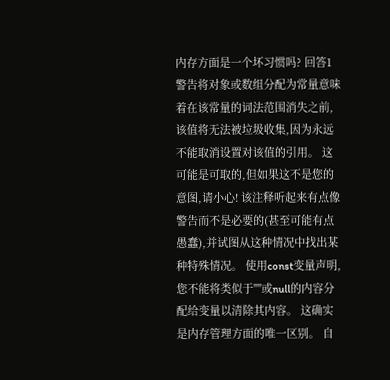内存方面是一个坏习惯吗? 回答1 警告将对象或数组分配为常量意味着在该常量的词法范围消失之前,该值将无法被垃圾收集,因为永远不能取消设置对该值的引用。 这可能是可取的,但如果这不是您的意图,请小心! 该注释听起来有点像警告而不是必要的(甚至可能有点愚蠢),并试图从这种情况中找出某种特殊情况。 使用const变量声明,您不能将类似于""或null的内容分配给变量以清除其内容。 这确实是内存管理方面的唯一区别。 自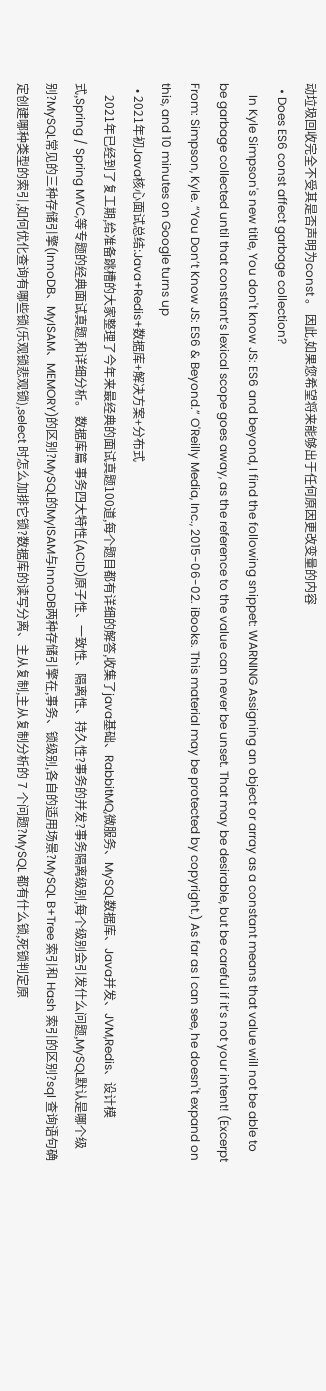动垃圾回收完全不受其是否声明为const 。 因此,如果您希望将来能够出于任何原因更改变量的内容
  • Does ES6 const affect garbage collection?
    In Kyle Simpson's new title, You don't know JS: ES6 and beyond, I find the following snippet: WARNING Assigning an object or array as a constant means that value will not be able to be garbage collected until that constant’s lexical scope goes away, as the reference to the value can never be unset. That may be desirable, but be careful if it’s not your intent! (Excerpt From: Simpson, Kyle. “You Don’t Know JS: ES6 & Beyond.” O'Reilly Media, Inc., 2015-06-02. iBooks. This material may be protected by copyright.) As far as I can see, he doesn't expand on this, and 10 minutes on Google turns up
  • 2021年初Java核心面试总结:Java+Redis+数据库+解决方案+分布式
    2021年已经到了复工期,给准备跳槽的大家整理了今年来最经典的面试真题100道,每个题目都有详细的解答,收集了java基础、RabbitMQ,微服务、MySQL数据库、Java并发、JVM,Redis、设计模式,Spring / Spring MVC,等专题的经典面试真题,和详细分析。 数据库篇 事务四大特性(ACID)原子性、一致性、隔离性、持久性?事务的并发?事务隔离级别,每个级别会引发什么问题,MySQL默认是哪个级别?MySQL常见的三种存储引擎(InnoDB、MyISAM、MEMORY)的区别?MySQL的MyISAM与InnoDB两种存储引擎在,事务、锁级别,各自的适用场景?MySQL B+Tree 索引和 Hash 索引的区别?sql 查询语句确定创建哪种类型的索引,如何优化查询有哪些锁(乐观锁悲观锁),select 时怎么加排它锁?数据库的读写分离、主从复制,主从复制分析的 7 个问题?MySQL 都有什么锁,死锁判定原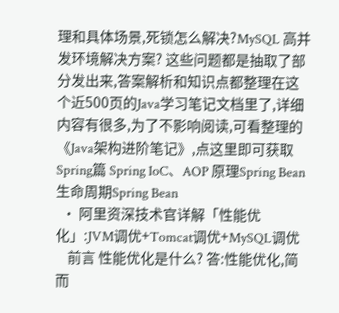理和具体场景,死锁怎么解决?MySQL 高并发环境解决方案? 这些问题都是抽取了部分发出来,答案解析和知识点都整理在这个近500页的Java学习笔记文档里了,详细内容有很多,为了不影响阅读,可看整理的《Java架构进阶笔记》,点这里即可获取 Spring篇 Spring IoC、AOP 原理Spring Bean 生命周期Spring Bean
  • 阿里资深技术官详解「性能优化」:JVM调优+Tomcat调优+MySQL调优
    前言 性能优化是什么? 答:性能优化,简而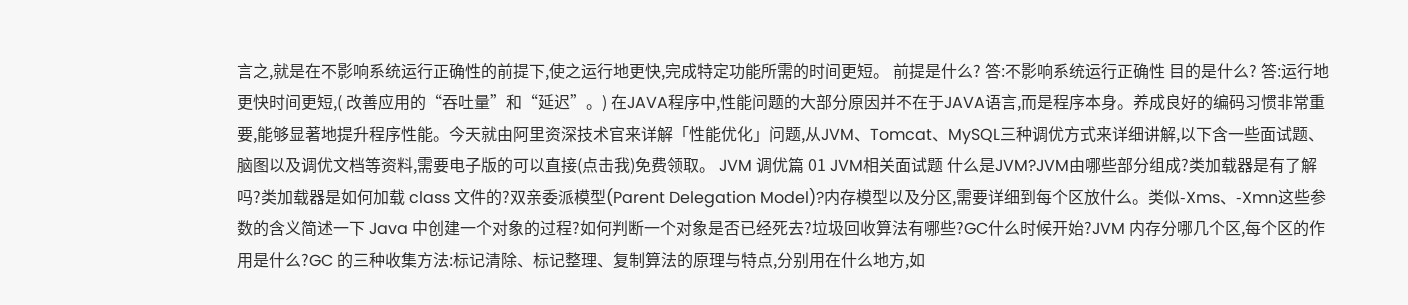言之,就是在不影响系统运行正确性的前提下,使之运行地更快,完成特定功能所需的时间更短。 前提是什么? 答:不影响系统运行正确性 目的是什么? 答:运行地更快时间更短,( 改善应用的“吞吐量”和“延迟”。) 在JAVA程序中,性能问题的大部分原因并不在于JAVA语言,而是程序本身。养成良好的编码习惯非常重要,能够显著地提升程序性能。今天就由阿里资深技术官来详解「性能优化」问题,从JVM、Tomcat、MySQL三种调优方式来详细讲解,以下含一些面试题、脑图以及调优文档等资料,需要电子版的可以直接(点击我)免费领取。 JVM 调优篇 01 JVM相关面试题 什么是JVM?JVM由哪些部分组成?类加载器是有了解吗?类加载器是如何加载 class 文件的?双亲委派模型(Parent Delegation Model)?内存模型以及分区,需要详细到每个区放什么。类似-Xms、-Xmn这些参数的含义简述一下 Java 中创建一个对象的过程?如何判断一个对象是否已经死去?垃圾回收算法有哪些?GC什么时候开始?JVM 内存分哪几个区,每个区的作用是什么?GC 的三种收集方法:标记清除、标记整理、复制算法的原理与特点,分别用在什么地方,如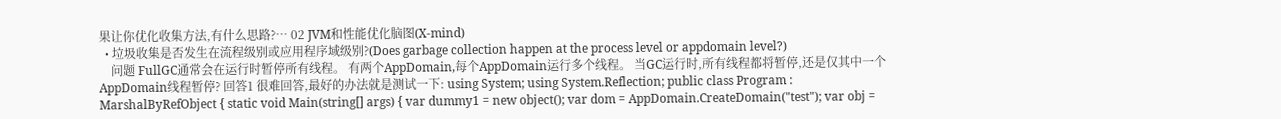果让你优化收集方法,有什么思路?… 02 JVM和性能优化脑图(X-mind)
  • 垃圾收集是否发生在流程级别或应用程序域级别?(Does garbage collection happen at the process level or appdomain level?)
    问题 FullGC通常会在运行时暂停所有线程。 有两个AppDomain,每个AppDomain运行多个线程。 当GC运行时,所有线程都将暂停,还是仅其中一个AppDomain线程暂停? 回答1 很难回答,最好的办法就是测试一下: using System; using System.Reflection; public class Program : MarshalByRefObject { static void Main(string[] args) { var dummy1 = new object(); var dom = AppDomain.CreateDomain("test"); var obj =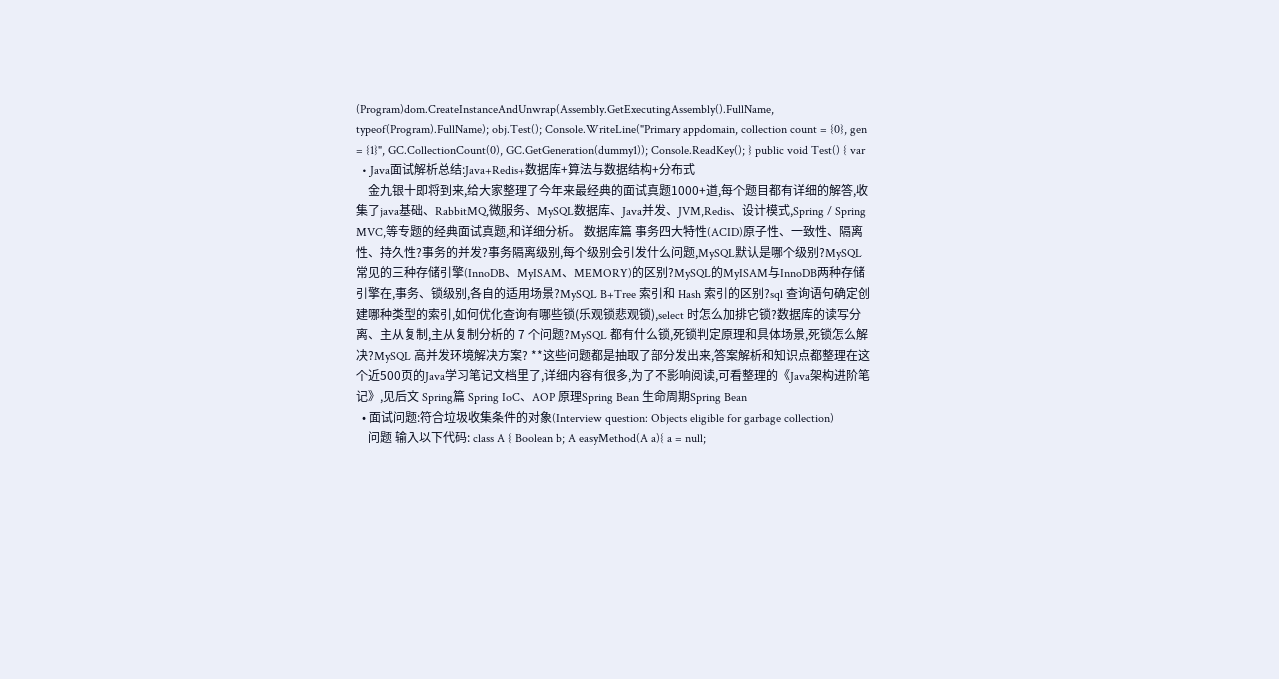(Program)dom.CreateInstanceAndUnwrap(Assembly.GetExecutingAssembly().FullName, typeof(Program).FullName); obj.Test(); Console.WriteLine("Primary appdomain, collection count = {0}, gen = {1}", GC.CollectionCount(0), GC.GetGeneration(dummy1)); Console.ReadKey(); } public void Test() { var
  • Java面试解析总结:Java+Redis+数据库+算法与数据结构+分布式
    金九银十即将到来,给大家整理了今年来最经典的面试真题1000+道,每个题目都有详细的解答,收集了java基础、RabbitMQ,微服务、MySQL数据库、Java并发、JVM,Redis、设计模式,Spring / Spring MVC,等专题的经典面试真题,和详细分析。 数据库篇 事务四大特性(ACID)原子性、一致性、隔离性、持久性?事务的并发?事务隔离级别,每个级别会引发什么问题,MySQL默认是哪个级别?MySQL常见的三种存储引擎(InnoDB、MyISAM、MEMORY)的区别?MySQL的MyISAM与InnoDB两种存储引擎在,事务、锁级别,各自的适用场景?MySQL B+Tree 索引和 Hash 索引的区别?sql 查询语句确定创建哪种类型的索引,如何优化查询有哪些锁(乐观锁悲观锁),select 时怎么加排它锁?数据库的读写分离、主从复制,主从复制分析的 7 个问题?MySQL 都有什么锁,死锁判定原理和具体场景,死锁怎么解决?MySQL 高并发环境解决方案? **这些问题都是抽取了部分发出来,答案解析和知识点都整理在这个近500页的Java学习笔记文档里了,详细内容有很多,为了不影响阅读,可看整理的《Java架构进阶笔记》,见后文 Spring篇 Spring IoC、AOP 原理Spring Bean 生命周期Spring Bean
  • 面试问题:符合垃圾收集条件的对象(Interview question: Objects eligible for garbage collection)
    问题 输入以下代码: class A { Boolean b; A easyMethod(A a){ a = null;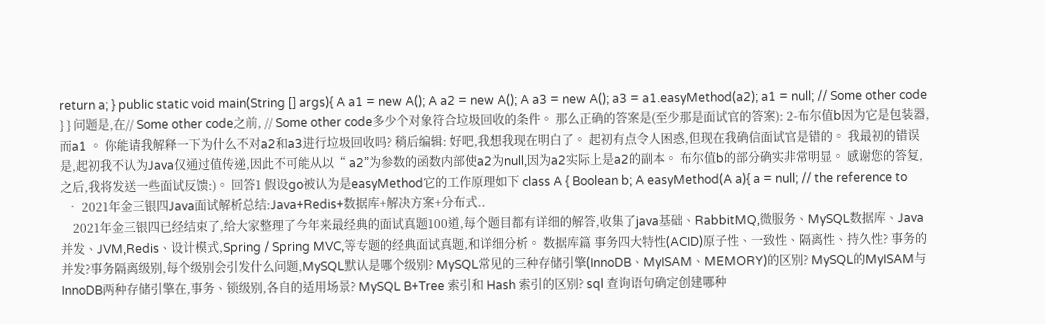return a; } public static void main(String [] args){ A a1 = new A(); A a2 = new A(); A a3 = new A(); a3 = a1.easyMethod(a2); a1 = null; // Some other code } } 问题是,在// Some other code之前, // Some other code多少个对象符合垃圾回收的条件。 那么正确的答案是(至少那是面试官的答案): 2-布尔值b因为它是包装器,而a1 。 你能请我解释一下为什么不对a2和a3进行垃圾回收吗? 稍后编辑: 好吧,我想我现在明白了。 起初有点令人困惑,但现在我确信面试官是错的。 我最初的错误是,起初我不认为Java仅通过值传递,因此不可能从以“ a2”为参数的函数内部使a2为null,因为a2实际上是a2的副本。 布尔值b的部分确实非常明显。 感谢您的答复,之后,我将发送一些面试反馈:)。 回答1 假设go被认为是easyMethod它的工作原理如下 class A { Boolean b; A easyMethod(A a){ a = null; // the reference to
  • 2021年金三银四Java面试解析总结:Java+Redis+数据库+解决方案+分布式..
    2021年金三银四已经结束了,给大家整理了今年来最经典的面试真题100道,每个题目都有详细的解答,收集了java基础、RabbitMQ,微服务、MySQL数据库、Java并发、JVM,Redis、设计模式,Spring / Spring MVC,等专题的经典面试真题,和详细分析。 数据库篇 事务四大特性(ACID)原子性、一致性、隔离性、持久性? 事务的并发?事务隔离级别,每个级别会引发什么问题,MySQL默认是哪个级别? MySQL常见的三种存储引擎(InnoDB、MyISAM、MEMORY)的区别? MySQL的MyISAM与InnoDB两种存储引擎在,事务、锁级别,各自的适用场景? MySQL B+Tree 索引和 Hash 索引的区别? sql 查询语句确定创建哪种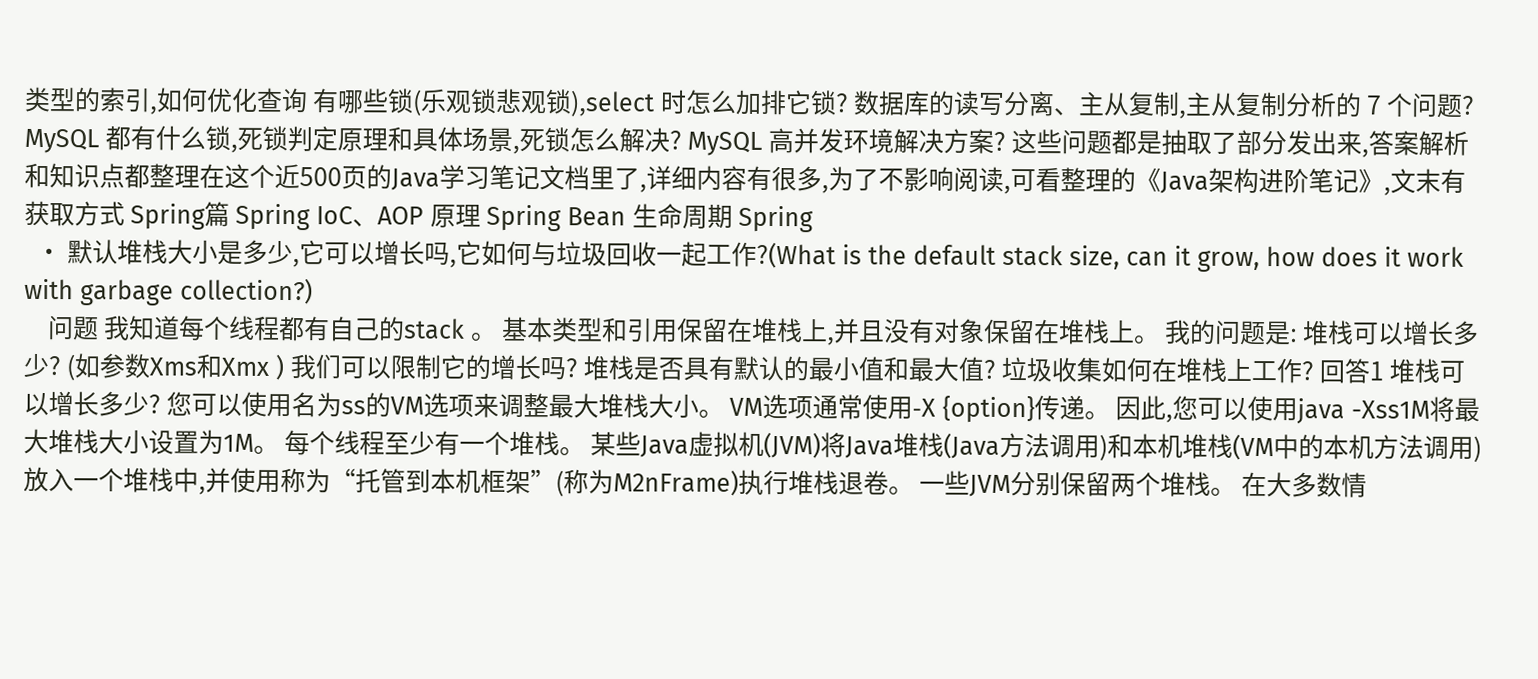类型的索引,如何优化查询 有哪些锁(乐观锁悲观锁),select 时怎么加排它锁? 数据库的读写分离、主从复制,主从复制分析的 7 个问题? MySQL 都有什么锁,死锁判定原理和具体场景,死锁怎么解决? MySQL 高并发环境解决方案? 这些问题都是抽取了部分发出来,答案解析和知识点都整理在这个近500页的Java学习笔记文档里了,详细内容有很多,为了不影响阅读,可看整理的《Java架构进阶笔记》,文末有获取方式 Spring篇 Spring IoC、AOP 原理 Spring Bean 生命周期 Spring
  • 默认堆栈大小是多少,它可以增长吗,它如何与垃圾回收一起工作?(What is the default stack size, can it grow, how does it work with garbage collection?)
    问题 我知道每个线程都有自己的stack 。 基本类型和引用保留在堆栈上,并且没有对象保留在堆栈上。 我的问题是: 堆栈可以增长多少? (如参数Xms和Xmx ) 我们可以限制它的增长吗? 堆栈是否具有默认的最小值和最大值? 垃圾收集如何在堆栈上工作? 回答1 堆栈可以增长多少? 您可以使用名为ss的VM选项来调整最大堆栈大小。 VM选项通常使用-X {option}传递。 因此,您可以使用java -Xss1M将最大堆栈大小设置为1M。 每个线程至少有一个堆栈。 某些Java虚拟机(JVM)将Java堆栈(Java方法调用)和本机堆栈(VM中的本机方法调用)放入一个堆栈中,并使用称为“托管到本机框架”(称为M2nFrame)执行堆栈退卷。 一些JVM分别保留两个堆栈。 在大多数情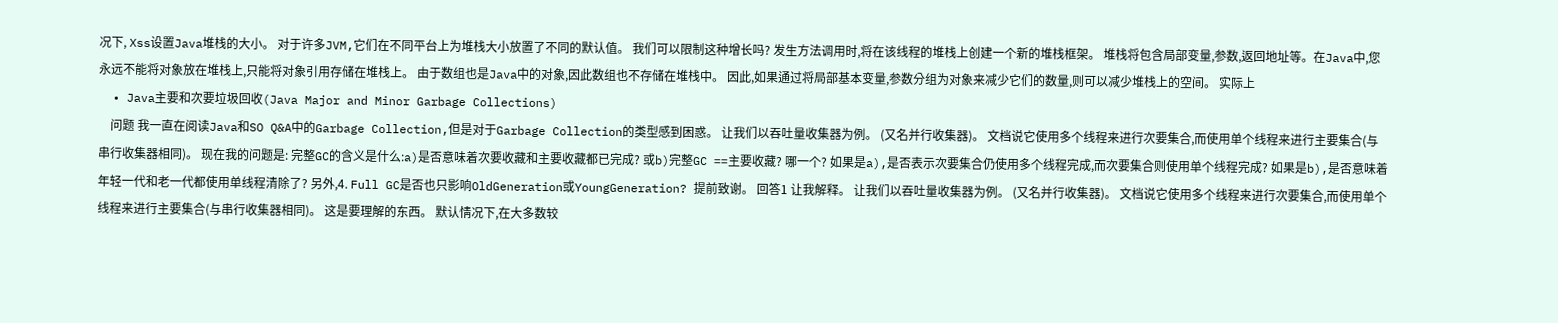况下, Xss设置Java堆栈的大小。 对于许多JVM,它们在不同平台上为堆栈大小放置了不同的默认值。 我们可以限制这种增长吗? 发生方法调用时,将在该线程的堆栈上创建一个新的堆栈框架。 堆栈将包含局部变量,参数,返回地址等。在Java中,您永远不能将对象放在堆栈上,只能将对象引用存储在堆栈上。 由于数组也是Java中的对象,因此数组也不存储在堆栈中。 因此,如果通过将局部基本变量,参数分组为对象来减少它们的数量,则可以减少堆栈上的空间。 实际上
  • Java主要和次要垃圾回收(Java Major and Minor Garbage Collections)
    问题 我一直在阅读Java和SO Q&A中的Garbage Collection,但是对于Garbage Collection的类型感到困惑。 让我们以吞吐量收集器为例。 (又名并行收集器)。 文档说它使用多个线程来进行次要集合,而使用单个线程来进行主要集合(与串行收集器相同)。 现在我的问题是: 完整GC的含义是什么:a)是否意味着次要收藏和主要收藏都已完成? 或b)完整GC ==主要收藏? 哪一个? 如果是a),是否表示次要集合仍使用多个线程完成,而次要集合则使用单个线程完成? 如果是b),是否意味着年轻一代和老一代都使用单线程清除了? 另外,4. Full GC是否也只影响OldGeneration或YoungGeneration? 提前致谢。 回答1 让我解释。 让我们以吞吐量收集器为例。 (又名并行收集器)。 文档说它使用多个线程来进行次要集合,而使用单个线程来进行主要集合(与串行收集器相同)。 这是要理解的东西。 默认情况下,在大多数较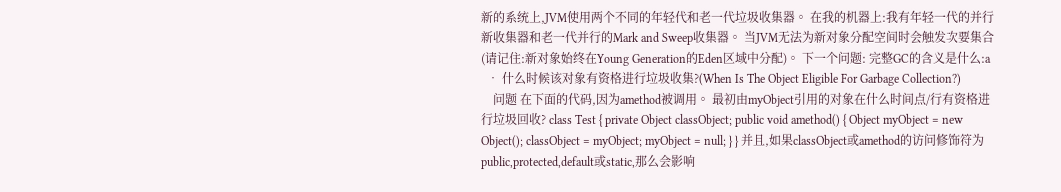新的系统上,JVM使用两个不同的年轻代和老一代垃圾收集器。 在我的机器上:我有年轻一代的并行新收集器和老一代并行的Mark and Sweep收集器。 当JVM无法为新对象分配空间时会触发次要集合(请记住:新对象始终在Young Generation的Eden区域中分配)。 下一个问题: 完整GC的含义是什么:a
  • 什么时候该对象有资格进行垃圾收集?(When Is The Object Eligible For Garbage Collection?)
    问题 在下面的代码,因为amethod被调用。 最初由myObject引用的对象在什么时间点/行有资格进行垃圾回收? class Test { private Object classObject; public void amethod() { Object myObject = new Object(); classObject = myObject; myObject = null; } } 并且,如果classObject或amethod的访问修饰符为public,protected,default或static,那么会影响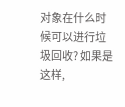对象在什么时候可以进行垃圾回收? 如果是这样,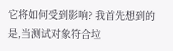它将如何受到影响? 我首先想到的是,当测试对象符合垃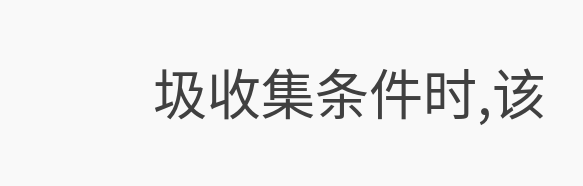圾收集条件时,该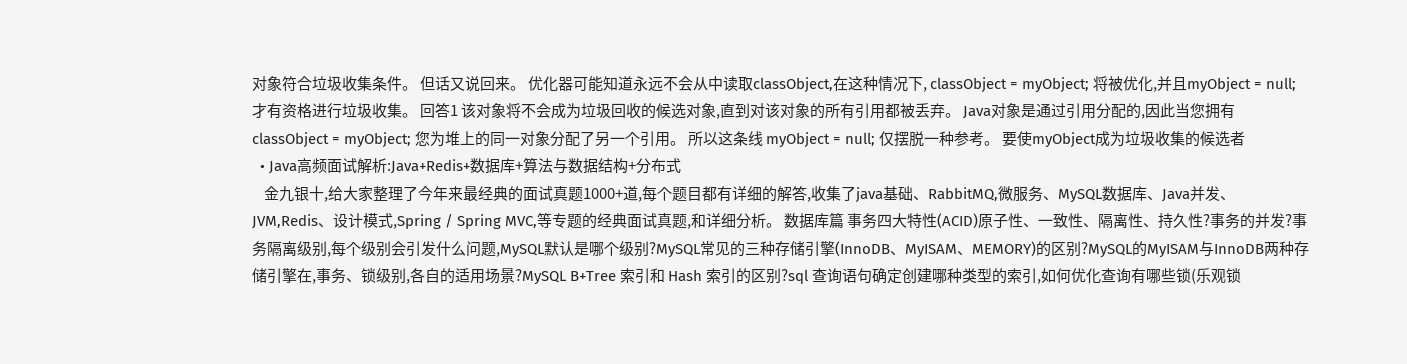对象符合垃圾收集条件。 但话又说回来。 优化器可能知道永远不会从中读取classObject,在这种情况下, classObject = myObject; 将被优化,并且myObject = null; 才有资格进行垃圾收集。 回答1 该对象将不会成为垃圾回收的候选对象,直到对该对象的所有引用都被丢弃。 Java对象是通过引用分配的,因此当您拥有 classObject = myObject; 您为堆上的同一对象分配了另一个引用。 所以这条线 myObject = null; 仅摆脱一种参考。 要使myObject成为垃圾收集的候选者
  • Java高频面试解析:Java+Redis+数据库+算法与数据结构+分布式
    金九银十,给大家整理了今年来最经典的面试真题1000+道,每个题目都有详细的解答,收集了java基础、RabbitMQ,微服务、MySQL数据库、Java并发、JVM,Redis、设计模式,Spring / Spring MVC,等专题的经典面试真题,和详细分析。 数据库篇 事务四大特性(ACID)原子性、一致性、隔离性、持久性?事务的并发?事务隔离级别,每个级别会引发什么问题,MySQL默认是哪个级别?MySQL常见的三种存储引擎(InnoDB、MyISAM、MEMORY)的区别?MySQL的MyISAM与InnoDB两种存储引擎在,事务、锁级别,各自的适用场景?MySQL B+Tree 索引和 Hash 索引的区别?sql 查询语句确定创建哪种类型的索引,如何优化查询有哪些锁(乐观锁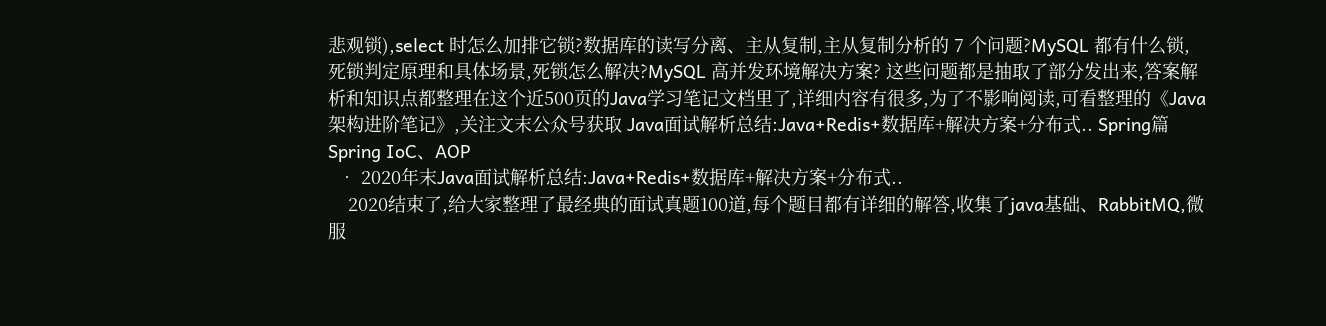悲观锁),select 时怎么加排它锁?数据库的读写分离、主从复制,主从复制分析的 7 个问题?MySQL 都有什么锁,死锁判定原理和具体场景,死锁怎么解决?MySQL 高并发环境解决方案? 这些问题都是抽取了部分发出来,答案解析和知识点都整理在这个近500页的Java学习笔记文档里了,详细内容有很多,为了不影响阅读,可看整理的《Java架构进阶笔记》,关注文末公众号获取 Java面试解析总结:Java+Redis+数据库+解决方案+分布式.. Spring篇 Spring IoC、AOP
  • 2020年末Java面试解析总结:Java+Redis+数据库+解决方案+分布式..
    2020结束了,给大家整理了最经典的面试真题100道,每个题目都有详细的解答,收集了java基础、RabbitMQ,微服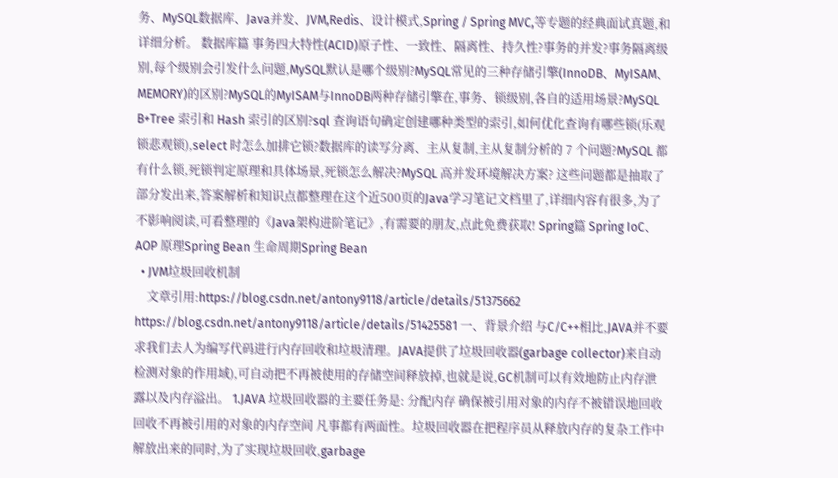务、MySQL数据库、Java并发、JVM,Redis、设计模式,Spring / Spring MVC,等专题的经典面试真题,和详细分析。 数据库篇 事务四大特性(ACID)原子性、一致性、隔离性、持久性?事务的并发?事务隔离级别,每个级别会引发什么问题,MySQL默认是哪个级别?MySQL常见的三种存储引擎(InnoDB、MyISAM、MEMORY)的区别?MySQL的MyISAM与InnoDB两种存储引擎在,事务、锁级别,各自的适用场景?MySQL B+Tree 索引和 Hash 索引的区别?sql 查询语句确定创建哪种类型的索引,如何优化查询有哪些锁(乐观锁悲观锁),select 时怎么加排它锁?数据库的读写分离、主从复制,主从复制分析的 7 个问题?MySQL 都有什么锁,死锁判定原理和具体场景,死锁怎么解决?MySQL 高并发环境解决方案? 这些问题都是抽取了部分发出来,答案解析和知识点都整理在这个近500页的Java学习笔记文档里了,详细内容有很多,为了不影响阅读,可看整理的《Java架构进阶笔记》,有需要的朋友,点此免费获取! Spring篇 Spring IoC、AOP 原理Spring Bean 生命周期Spring Bean
  • JVM垃圾回收机制
    文章引用:https://blog.csdn.net/antony9118/article/details/51375662 https://blog.csdn.net/antony9118/article/details/51425581 一、背景介绍 与C/C++相比,JAVA并不要求我们去人为编写代码进行内存回收和垃圾清理。JAVA提供了垃圾回收器(garbage collector)来自动检测对象的作用域),可自动把不再被使用的存储空间释放掉,也就是说,GC机制可以有效地防止内存泄露以及内存溢出。 1.JAVA 垃圾回收器的主要任务是: 分配内存 确保被引用对象的内存不被错误地回收 回收不再被引用的对象的内存空间 凡事都有两面性。垃圾回收器在把程序员从释放内存的复杂工作中解放出来的同时,为了实现垃圾回收,garbage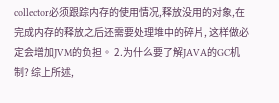collector必须跟踪内存的使用情况,释放没用的对象,在完成内存的释放之后还需要处理堆中的碎片, 这样做必定会增加JVM的负担。 2.为什么要了解JAVA的GC机制? 综上所述,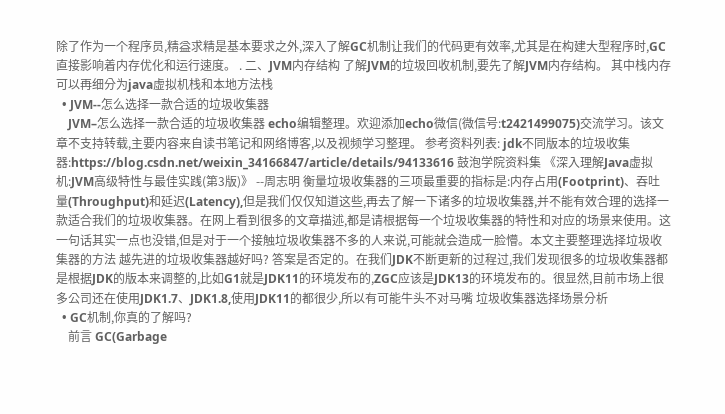除了作为一个程序员,精益求精是基本要求之外,深入了解GC机制让我们的代码更有效率,尤其是在构建大型程序时,GC直接影响着内存优化和运行速度。 . 二、JVM内存结构 了解JVM的垃圾回收机制,要先了解JVM内存结构。 其中栈内存可以再细分为java虚拟机栈和本地方法栈
  • JVM--怎么选择一款合适的垃圾收集器
    JVM–怎么选择一款合适的垃圾收集器 echo编辑整理。欢迎添加echo微信(微信号:t2421499075)交流学习。该文章不支持转载,主要内容来自读书笔记和网络博客,以及视频学习整理。 参考资料列表: jdk不同版本的垃圾收集器:https://blog.csdn.net/weixin_34166847/article/details/94133616 鼓泡学院资料集 《深入理解Java虚拟机:JVM高级特性与最佳实践(第3版)》 --周志明 衡量垃圾收集器的三项最重要的指标是:内存占用(Footprint)、吞吐量(Throughput)和延迟(Latency),但是我们仅仅知道这些,再去了解一下诸多的垃圾收集器,并不能有效合理的选择一款适合我们的垃圾收集器。在网上看到很多的文章描述,都是请根据每一个垃圾收集器的特性和对应的场景来使用。这一句话其实一点也没错,但是对于一个接触垃圾收集器不多的人来说,可能就会造成一脸懵。本文主要整理选择垃圾收集器的方法 越先进的垃圾收集器越好吗? 答案是否定的。在我们JDK不断更新的过程过,我们发现很多的垃圾收集器都是根据JDK的版本来调整的,比如G1就是JDK11的环境发布的,ZGC应该是JDK13的环境发布的。很显然,目前市场上很多公司还在使用JDK1.7、JDK1.8,使用JDK11的都很少,所以有可能牛头不对马嘴 垃圾收集器选择场景分析
  • GC机制,你真的了解吗?
    前言 GC(Garbage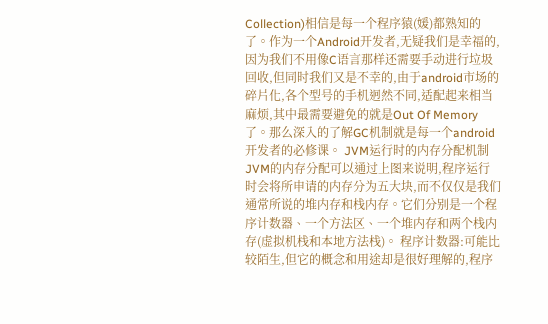Collection)相信是每一个程序猿(媛)都熟知的了。作为一个Android开发者,无疑我们是幸福的,因为我们不用像C语言那样还需要手动进行垃圾回收,但同时我们又是不幸的,由于android市场的碎片化,各个型号的手机迥然不同,适配起来相当麻烦,其中最需要避免的就是Out Of Memory了。那么深入的了解GC机制就是每一个android开发者的必修课。 JVM运行时的内存分配机制 JVM的内存分配可以通过上图来说明,程序运行时会将所申请的内存分为五大块,而不仅仅是我们通常所说的堆内存和栈内存。它们分别是一个程序计数器、一个方法区、一个堆内存和两个栈内存(虚拟机栈和本地方法栈)。 程序计数器:可能比较陌生,但它的概念和用途却是很好理解的,程序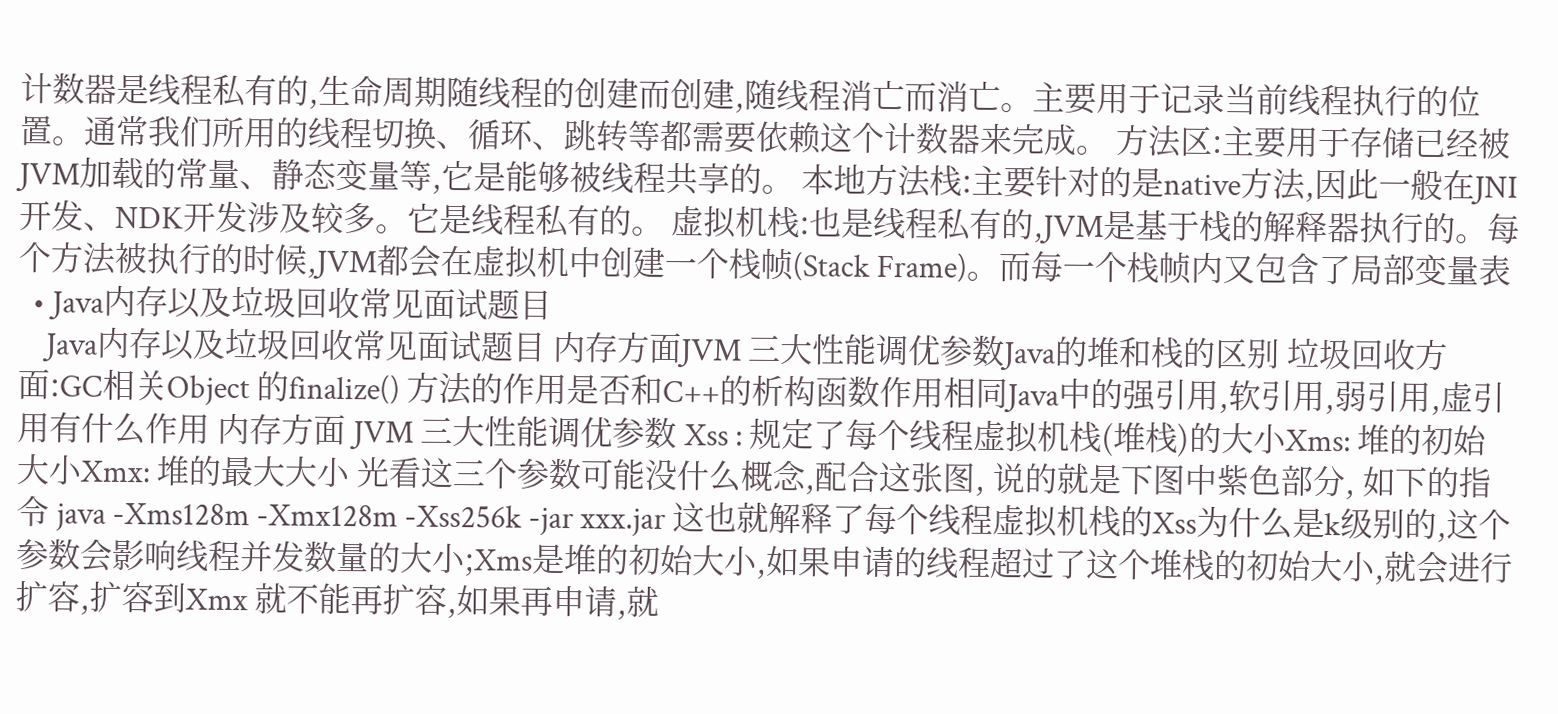计数器是线程私有的,生命周期随线程的创建而创建,随线程消亡而消亡。主要用于记录当前线程执行的位置。通常我们所用的线程切换、循环、跳转等都需要依赖这个计数器来完成。 方法区:主要用于存储已经被JVM加载的常量、静态变量等,它是能够被线程共享的。 本地方法栈:主要针对的是native方法,因此一般在JNI开发、NDK开发涉及较多。它是线程私有的。 虚拟机栈:也是线程私有的,JVM是基于栈的解释器执行的。每个方法被执行的时候,JVM都会在虚拟机中创建一个栈帧(Stack Frame)。而每一个栈帧内又包含了局部变量表
  • Java内存以及垃圾回收常见面试题目
    Java内存以及垃圾回收常见面试题目 内存方面JVM 三大性能调优参数Java的堆和栈的区别 垃圾回收方面:GC相关Object 的finalize() 方法的作用是否和C++的析构函数作用相同Java中的强引用,软引用,弱引用,虚引用有什么作用 内存方面 JVM 三大性能调优参数 Xss : 规定了每个线程虚拟机栈(堆栈)的大小Xms: 堆的初始大小Xmx: 堆的最大大小 光看这三个参数可能没什么概念,配合这张图, 说的就是下图中紫色部分, 如下的指令 java -Xms128m -Xmx128m -Xss256k -jar xxx.jar 这也就解释了每个线程虚拟机栈的Xss为什么是k级别的,这个参数会影响线程并发数量的大小;Xms是堆的初始大小,如果申请的线程超过了这个堆栈的初始大小,就会进行扩容,扩容到Xmx 就不能再扩容,如果再申请,就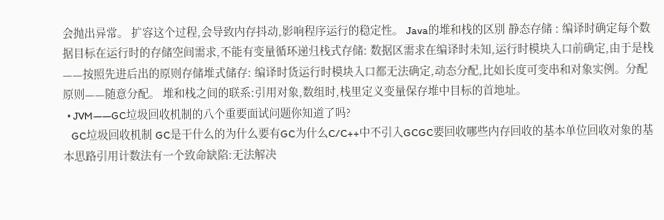会抛出异常。 扩容这个过程,会导致内存抖动,影响程序运行的稳定性。 Java的堆和栈的区别 静态存储 : 编译时确定每个数据目标在运行时的存储空间需求,不能有变量循环递归栈式存储: 数据区需求在编译时未知,运行时模块入口前确定,由于是栈——按照先进后出的原则存储堆式储存: 编译时货运行时模块入口都无法确定,动态分配,比如长度可变串和对象实例。分配原则——随意分配。 堆和栈之间的联系:引用对象,数组时,栈里定义变量保存堆中目标的首地址。
  • JVM——GC垃圾回收机制的八个重要面试问题你知道了吗?
    GC垃圾回收机制 GC是干什么的为什么要有GC为什么C/C++中不引入GCGC要回收哪些内存回收的基本单位回收对象的基本思路引用计数法有一个致命缺陷:无法解决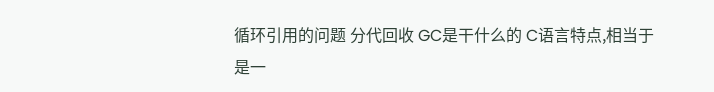循环引用的问题 分代回收 GC是干什么的 C语言特点,相当于是一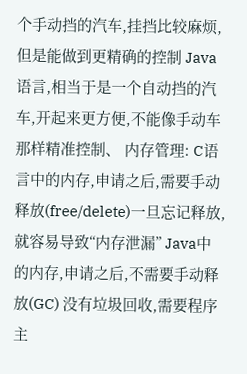个手动挡的汽车,挂挡比较麻烦,但是能做到更精确的控制 Java语言,相当于是一个自动挡的汽车,开起来更方便,不能像手动车那样精准控制、 内存管理: C语言中的内存,申请之后,需要手动释放(free/delete)一旦忘记释放,就容易导致“内存泄漏” Java中的内存,申请之后,不需要手动释放(GC) 没有垃圾回收,需要程序主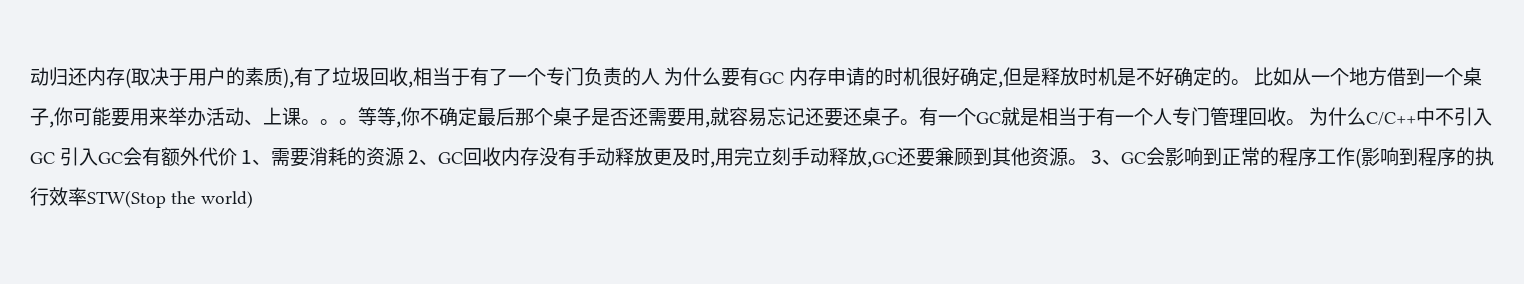动归还内存(取决于用户的素质),有了垃圾回收,相当于有了一个专门负责的人 为什么要有GC 内存申请的时机很好确定,但是释放时机是不好确定的。 比如从一个地方借到一个桌子,你可能要用来举办活动、上课。。。等等,你不确定最后那个桌子是否还需要用,就容易忘记还要还桌子。有一个GC就是相当于有一个人专门管理回收。 为什么C/C++中不引入GC 引入GC会有额外代价 1、需要消耗的资源 2、GC回收内存没有手动释放更及时,用完立刻手动释放,GC还要兼顾到其他资源。 3、GC会影响到正常的程序工作(影响到程序的执行效率STW(Stop the world)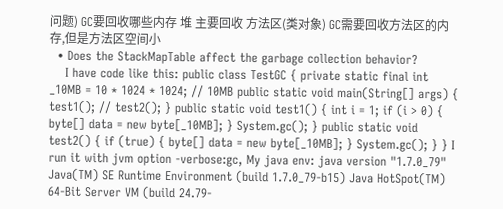问题) GC要回收哪些内存 堆 主要回收 方法区(类对象) GC需要回收方法区的内存,但是方法区空间小
  • Does the StackMapTable affect the garbage collection behavior?
    I have code like this: public class TestGC { private static final int _10MB = 10 * 1024 * 1024; // 10MB public static void main(String[] args) { test1(); // test2(); } public static void test1() { int i = 1; if (i > 0) { byte[] data = new byte[_10MB]; } System.gc(); } public static void test2() { if (true) { byte[] data = new byte[_10MB]; } System.gc(); } } I run it with jvm option -verbose:gc, My java env: java version "1.7.0_79" Java(TM) SE Runtime Environment (build 1.7.0_79-b15) Java HotSpot(TM) 64-Bit Server VM (build 24.79-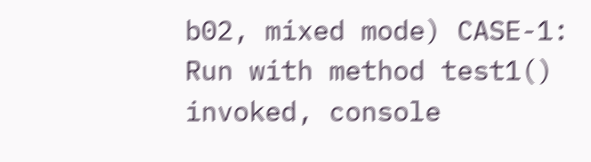b02, mixed mode) CASE-1: Run with method test1() invoked, console